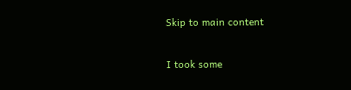Skip to main content


I took some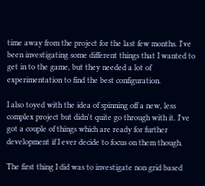time away from the project for the last few months. I've been investigating some different things that I wanted to get in to the game, but they needed a lot of experimentation to find the best configuration.

I also toyed with the idea of spinning off a new, less complex project but didn't quite go through with it. I've got a couple of things which are ready for further development if I ever decide to focus on them though.

The first thing I did was to investigate non grid based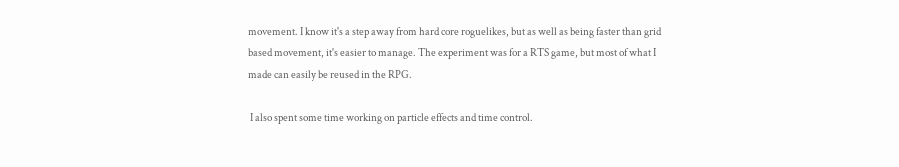movement. I know it's a step away from hard core roguelikes, but as well as being faster than grid based movement, it's easier to manage. The experiment was for a RTS game, but most of what I made can easily be reused in the RPG.

 I also spent some time working on particle effects and time control.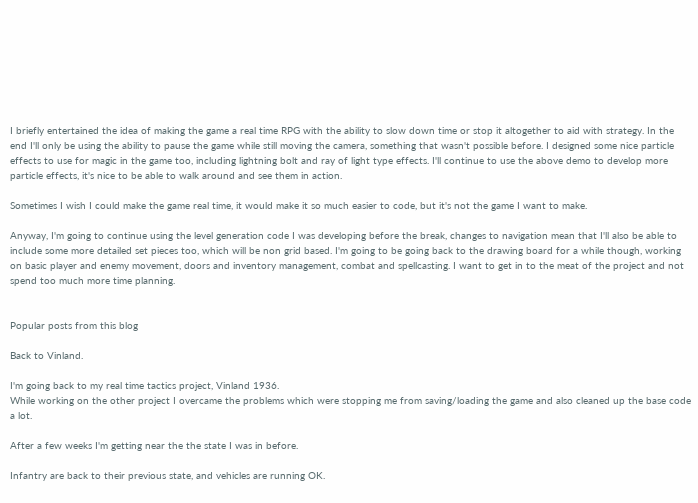I briefly entertained the idea of making the game a real time RPG with the ability to slow down time or stop it altogether to aid with strategy. In the end I'll only be using the ability to pause the game while still moving the camera, something that wasn't possible before. I designed some nice particle effects to use for magic in the game too, including lightning bolt and ray of light type effects. I'll continue to use the above demo to develop more particle effects, it's nice to be able to walk around and see them in action.

Sometimes I wish I could make the game real time, it would make it so much easier to code, but it's not the game I want to make.

Anyway, I'm going to continue using the level generation code I was developing before the break, changes to navigation mean that I'll also be able to include some more detailed set pieces too, which will be non grid based. I'm going to be going back to the drawing board for a while though, working on basic player and enemy movement, doors and inventory management, combat and spellcasting. I want to get in to the meat of the project and not spend too much more time planning.


Popular posts from this blog

Back to Vinland.

I'm going back to my real time tactics project, Vinland 1936.
While working on the other project I overcame the problems which were stopping me from saving/loading the game and also cleaned up the base code a lot.

After a few weeks I'm getting near the the state I was in before.

Infantry are back to their previous state, and vehicles are running OK.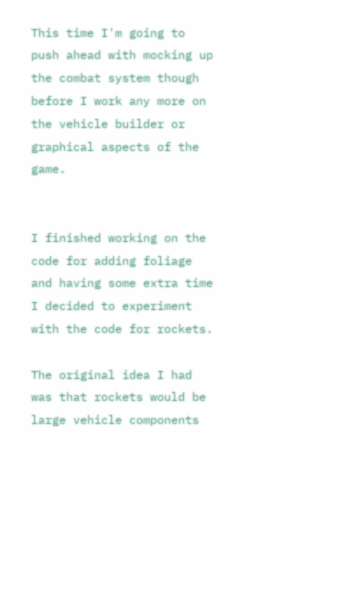This time I'm going to push ahead with mocking up the combat system though before I work any more on the vehicle builder or graphical aspects of the game.


I finished working on the code for adding foliage and having some extra time I decided to experiment with the code for rockets.

The original idea I had was that rockets would be large vehicle components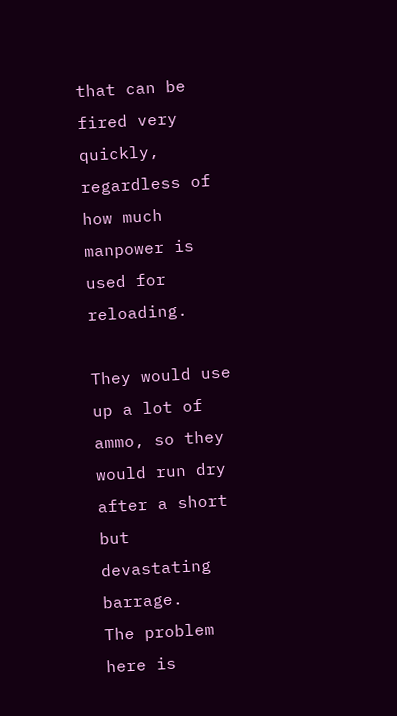that can be fired very quickly, regardless of how much manpower is used for reloading.

They would use up a lot of ammo, so they would run dry after a short but devastating barrage.
The problem here is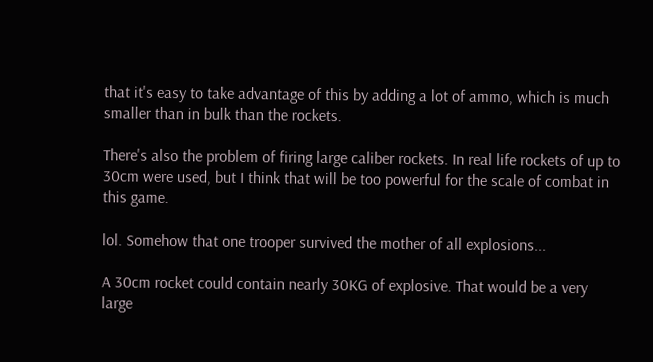that it's easy to take advantage of this by adding a lot of ammo, which is much smaller than in bulk than the rockets.

There's also the problem of firing large caliber rockets. In real life rockets of up to 30cm were used, but I think that will be too powerful for the scale of combat in this game.

lol. Somehow that one trooper survived the mother of all explosions...

A 30cm rocket could contain nearly 30KG of explosive. That would be a very large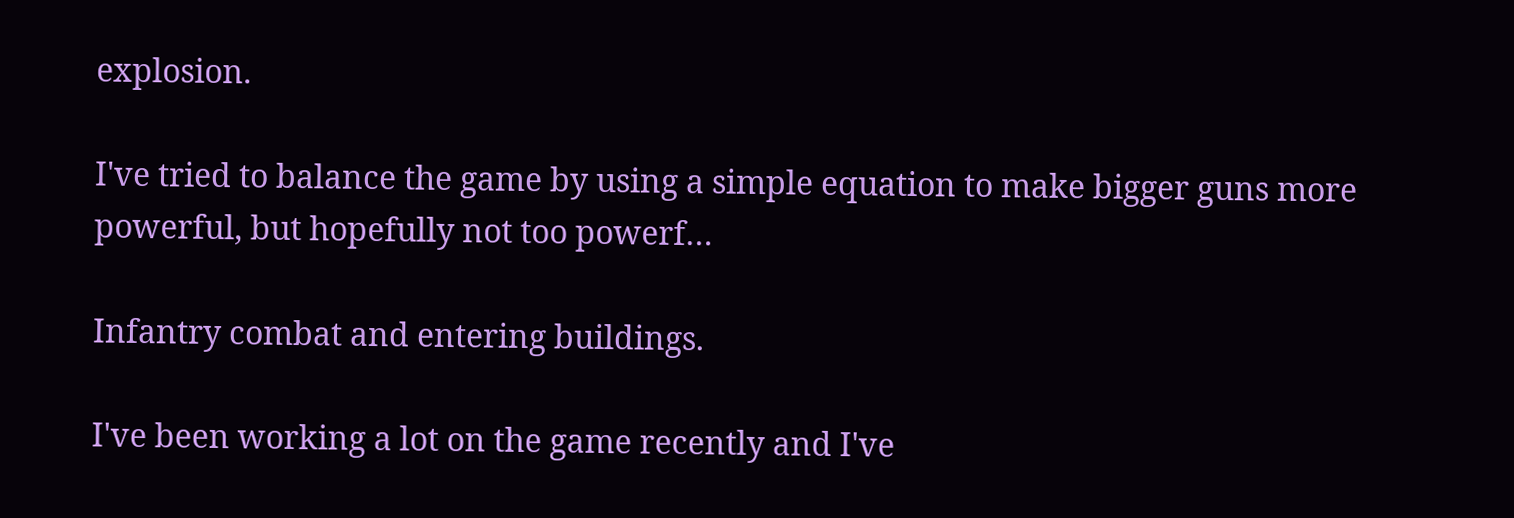explosion.

I've tried to balance the game by using a simple equation to make bigger guns more powerful, but hopefully not too powerf…

Infantry combat and entering buildings.

I've been working a lot on the game recently and I've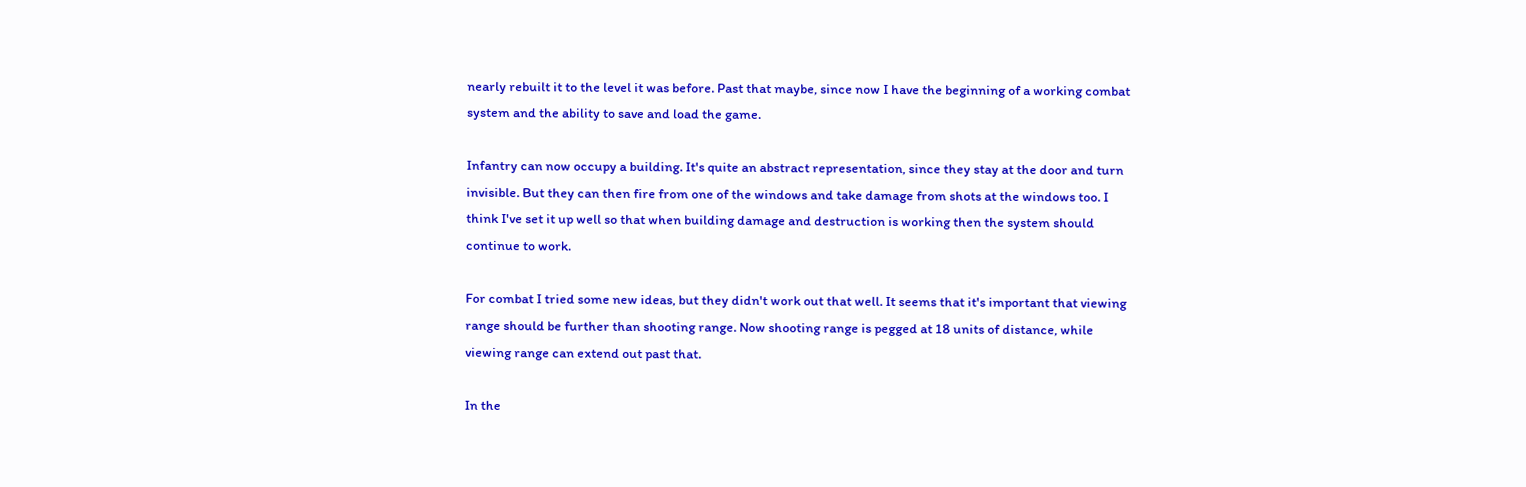nearly rebuilt it to the level it was before. Past that maybe, since now I have the beginning of a working combat system and the ability to save and load the game.

Infantry can now occupy a building. It's quite an abstract representation, since they stay at the door and turn invisible. But they can then fire from one of the windows and take damage from shots at the windows too. I think I've set it up well so that when building damage and destruction is working then the system should continue to work.

For combat I tried some new ideas, but they didn't work out that well. It seems that it's important that viewing range should be further than shooting range. Now shooting range is pegged at 18 units of distance, while viewing range can extend out past that.

In the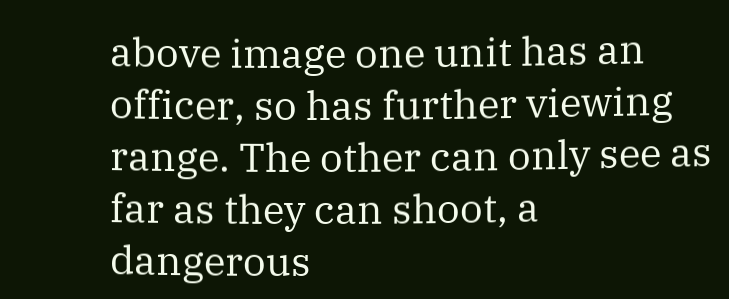above image one unit has an officer, so has further viewing range. The other can only see as far as they can shoot, a dangerous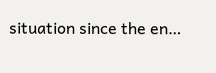situation since the en…